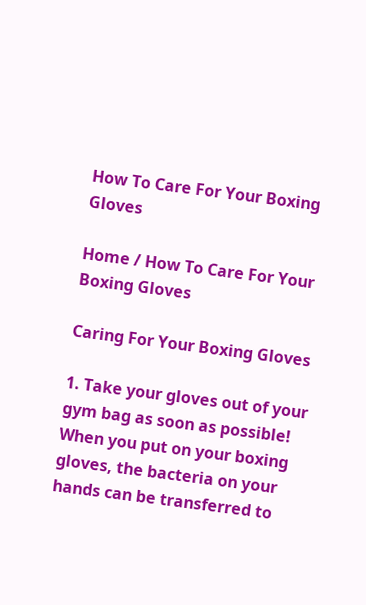How To Care For Your Boxing Gloves

Home / How To Care For Your Boxing Gloves

Caring For Your Boxing Gloves

1. Take your gloves out of your gym bag as soon as possible! When you put on your boxing gloves, the bacteria on your hands can be transferred to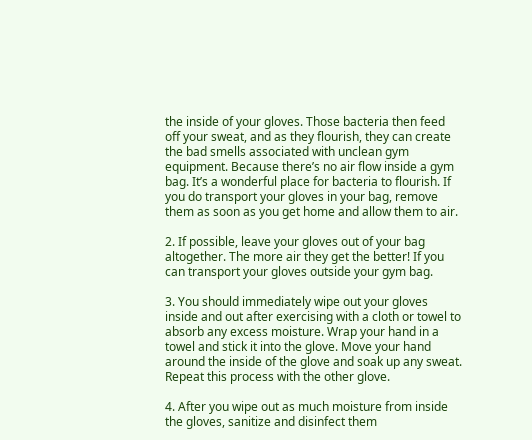the inside of your gloves. Those bacteria then feed off your sweat, and as they flourish, they can create the bad smells associated with unclean gym equipment. Because there’s no air flow inside a gym bag. It’s a wonderful place for bacteria to flourish. If you do transport your gloves in your bag, remove them as soon as you get home and allow them to air.

2. If possible, leave your gloves out of your bag altogether. The more air they get the better! If you can transport your gloves outside your gym bag.

3. You should immediately wipe out your gloves inside and out after exercising with a cloth or towel to absorb any excess moisture. Wrap your hand in a towel and stick it into the glove. Move your hand around the inside of the glove and soak up any sweat. Repeat this process with the other glove.

4. After you wipe out as much moisture from inside the gloves, sanitize and disinfect them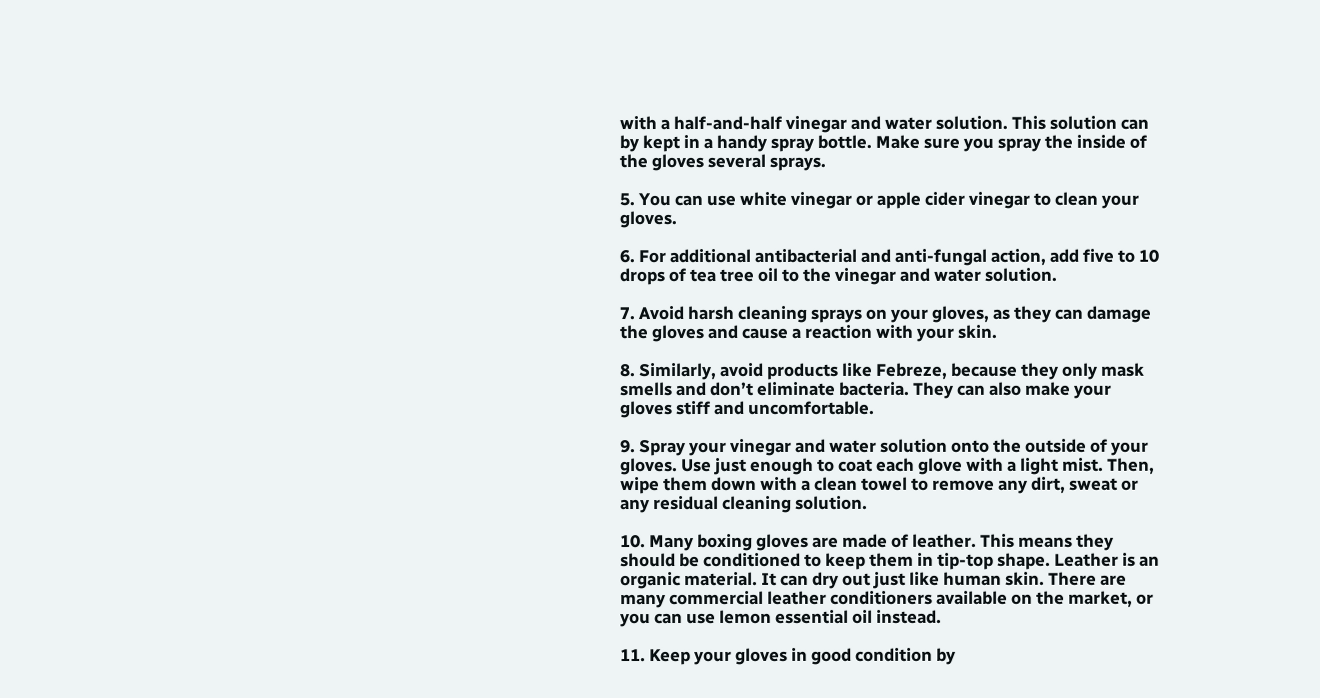with a half-and-half vinegar and water solution. This solution can by kept in a handy spray bottle. Make sure you spray the inside of the gloves several sprays.

5. You can use white vinegar or apple cider vinegar to clean your gloves.

6. For additional antibacterial and anti-fungal action, add five to 10 drops of tea tree oil to the vinegar and water solution.

7. Avoid harsh cleaning sprays on your gloves, as they can damage the gloves and cause a reaction with your skin.

8. Similarly, avoid products like Febreze, because they only mask smells and don’t eliminate bacteria. They can also make your gloves stiff and uncomfortable.

9. Spray your vinegar and water solution onto the outside of your gloves. Use just enough to coat each glove with a light mist. Then, wipe them down with a clean towel to remove any dirt, sweat or any residual cleaning solution.

10. Many boxing gloves are made of leather. This means they should be conditioned to keep them in tip-top shape. Leather is an organic material. It can dry out just like human skin. There are many commercial leather conditioners available on the market, or you can use lemon essential oil instead.

11. Keep your gloves in good condition by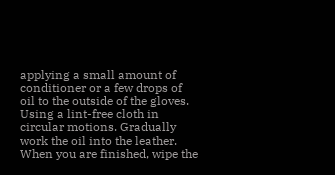applying a small amount of conditioner or a few drops of oil to the outside of the gloves. Using a lint-free cloth in circular motions. Gradually work the oil into the leather. When you are finished, wipe the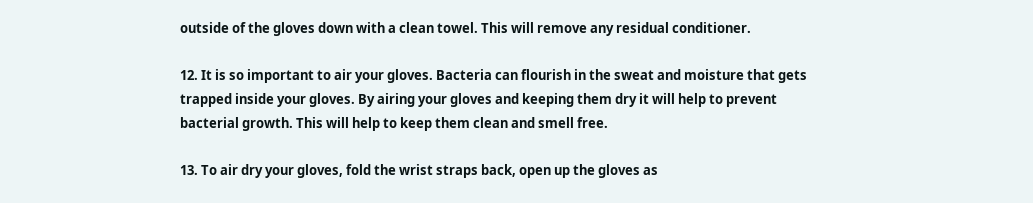outside of the gloves down with a clean towel. This will remove any residual conditioner.

12. It is so important to air your gloves. Bacteria can flourish in the sweat and moisture that gets trapped inside your gloves. By airing your gloves and keeping them dry it will help to prevent bacterial growth. This will help to keep them clean and smell free.

13. To air dry your gloves, fold the wrist straps back, open up the gloves as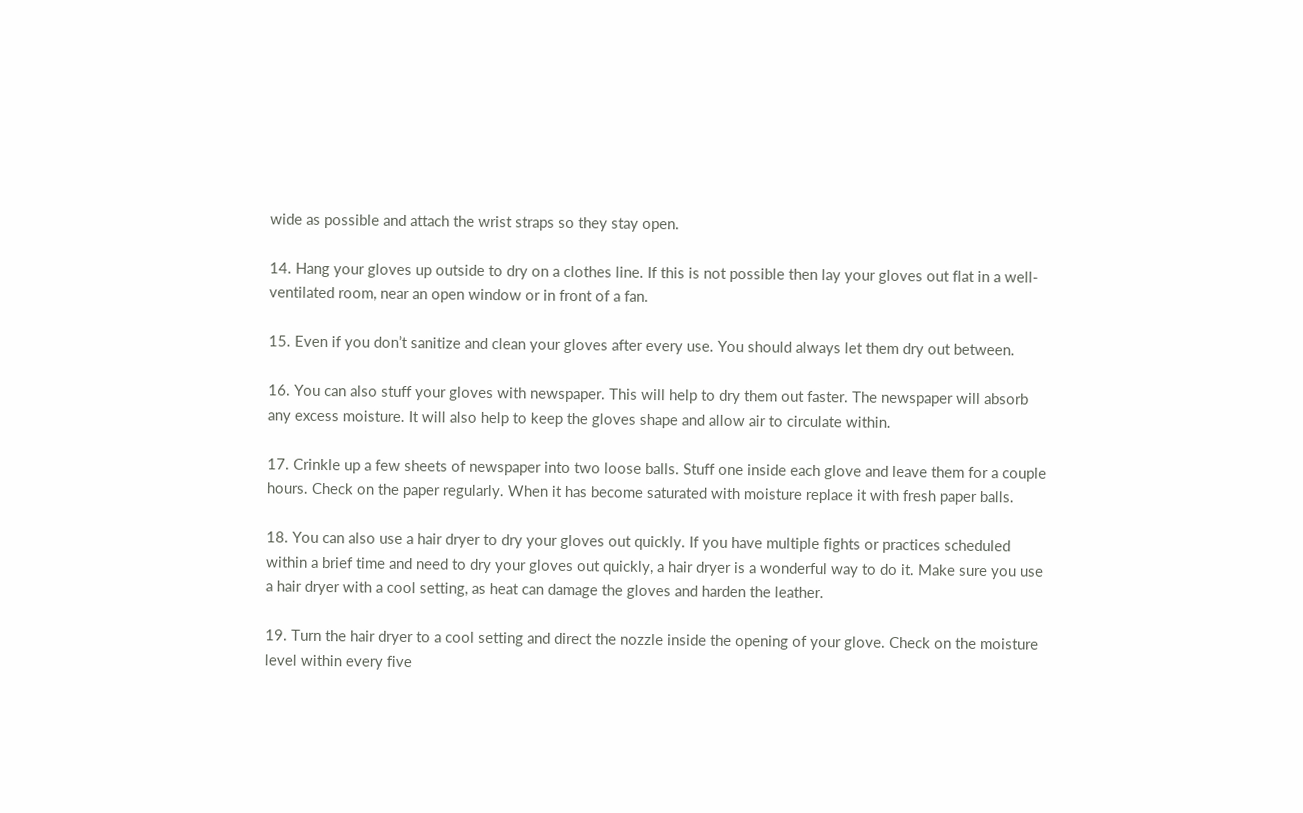wide as possible and attach the wrist straps so they stay open.

14. Hang your gloves up outside to dry on a clothes line. If this is not possible then lay your gloves out flat in a well-ventilated room, near an open window or in front of a fan.

15. Even if you don’t sanitize and clean your gloves after every use. You should always let them dry out between.

16. You can also stuff your gloves with newspaper. This will help to dry them out faster. The newspaper will absorb any excess moisture. It will also help to keep the gloves shape and allow air to circulate within.

17. Crinkle up a few sheets of newspaper into two loose balls. Stuff one inside each glove and leave them for a couple hours. Check on the paper regularly. When it has become saturated with moisture replace it with fresh paper balls.

18. You can also use a hair dryer to dry your gloves out quickly. If you have multiple fights or practices scheduled within a brief time and need to dry your gloves out quickly, a hair dryer is a wonderful way to do it. Make sure you use a hair dryer with a cool setting, as heat can damage the gloves and harden the leather.

19. Turn the hair dryer to a cool setting and direct the nozzle inside the opening of your glove. Check on the moisture level within every five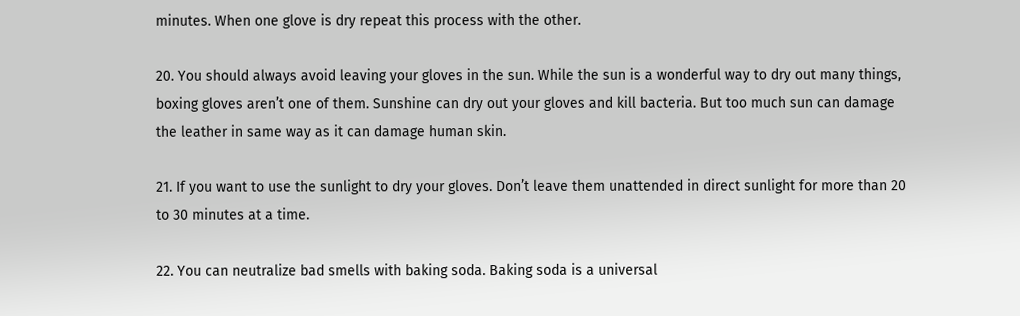minutes. When one glove is dry repeat this process with the other.

20. You should always avoid leaving your gloves in the sun. While the sun is a wonderful way to dry out many things, boxing gloves aren’t one of them. Sunshine can dry out your gloves and kill bacteria. But too much sun can damage the leather in same way as it can damage human skin.

21. If you want to use the sunlight to dry your gloves. Don’t leave them unattended in direct sunlight for more than 20 to 30 minutes at a time.

22. You can neutralize bad smells with baking soda. Baking soda is a universal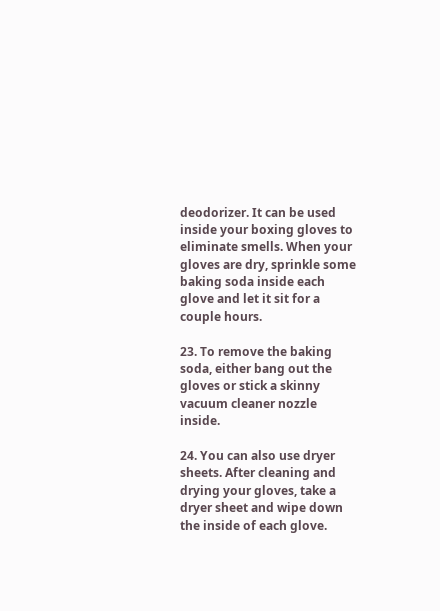deodorizer. It can be used inside your boxing gloves to eliminate smells. When your gloves are dry, sprinkle some baking soda inside each glove and let it sit for a couple hours.

23. To remove the baking soda, either bang out the gloves or stick a skinny vacuum cleaner nozzle inside.

24. You can also use dryer sheets. After cleaning and drying your gloves, take a dryer sheet and wipe down the inside of each glove.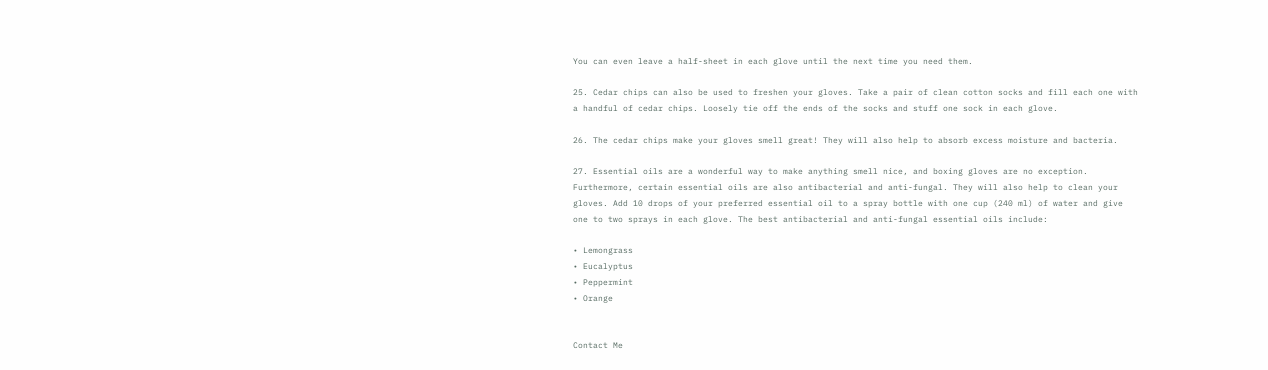You can even leave a half-sheet in each glove until the next time you need them.

25. Cedar chips can also be used to freshen your gloves. Take a pair of clean cotton socks and fill each one with a handful of cedar chips. Loosely tie off the ends of the socks and stuff one sock in each glove.

26. The cedar chips make your gloves smell great! They will also help to absorb excess moisture and bacteria.

27. Essential oils are a wonderful way to make anything smell nice, and boxing gloves are no exception. Furthermore, certain essential oils are also antibacterial and anti-fungal. They will also help to clean your gloves. Add 10 drops of your preferred essential oil to a spray bottle with one cup (240 ml) of water and give one to two sprays in each glove. The best antibacterial and anti-fungal essential oils include:

• Lemongrass
• Eucalyptus
• Peppermint
• Orange


Contact Me